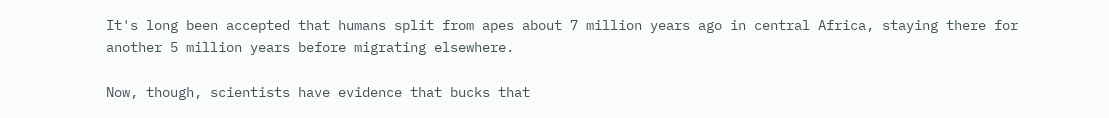It's long been accepted that humans split from apes about 7 million years ago in central Africa, staying there for another 5 million years before migrating elsewhere.

Now, though, scientists have evidence that bucks that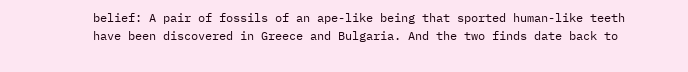belief: A pair of fossils of an ape-like being that sported human-like teeth have been discovered in Greece and Bulgaria. And the two finds date back to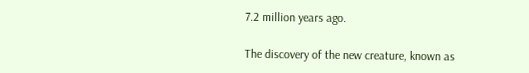7.2 million years ago.

The discovery of the new creature, known as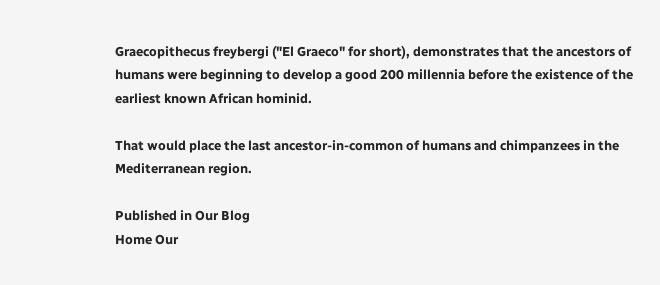Graecopithecus freybergi ("El Graeco" for short), demonstrates that the ancestors of humans were beginning to develop a good 200 millennia before the existence of the earliest known African hominid.

That would place the last ancestor-in-common of humans and chimpanzees in the Mediterranean region.

Published in Our Blog
Home Our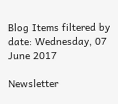Blog Items filtered by date: Wednesday, 07 June 2017

Newsletter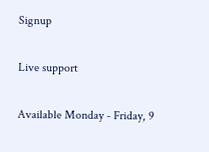Signup

Live support

Available Monday - Friday, 9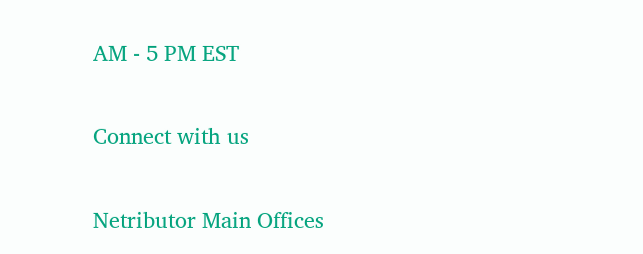AM - 5 PM EST

Connect with us

Netributor Main Offices